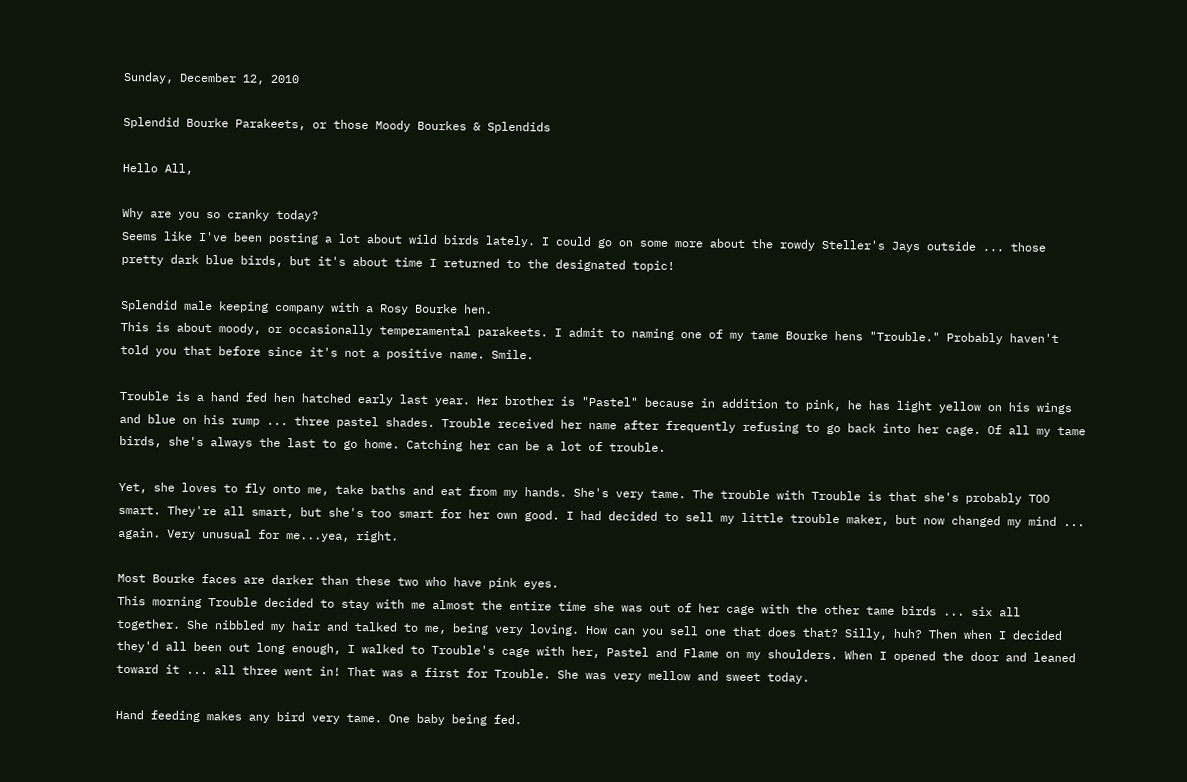Sunday, December 12, 2010

Splendid Bourke Parakeets, or those Moody Bourkes & Splendids

Hello All,

Why are you so cranky today?
Seems like I've been posting a lot about wild birds lately. I could go on some more about the rowdy Steller's Jays outside ... those pretty dark blue birds, but it's about time I returned to the designated topic!

Splendid male keeping company with a Rosy Bourke hen.
This is about moody, or occasionally temperamental parakeets. I admit to naming one of my tame Bourke hens "Trouble." Probably haven't told you that before since it's not a positive name. Smile.

Trouble is a hand fed hen hatched early last year. Her brother is "Pastel" because in addition to pink, he has light yellow on his wings and blue on his rump ... three pastel shades. Trouble received her name after frequently refusing to go back into her cage. Of all my tame birds, she's always the last to go home. Catching her can be a lot of trouble.

Yet, she loves to fly onto me, take baths and eat from my hands. She's very tame. The trouble with Trouble is that she's probably TOO smart. They're all smart, but she's too smart for her own good. I had decided to sell my little trouble maker, but now changed my mind ... again. Very unusual for me...yea, right.

Most Bourke faces are darker than these two who have pink eyes.
This morning Trouble decided to stay with me almost the entire time she was out of her cage with the other tame birds ... six all together. She nibbled my hair and talked to me, being very loving. How can you sell one that does that? Silly, huh? Then when I decided they'd all been out long enough, I walked to Trouble's cage with her, Pastel and Flame on my shoulders. When I opened the door and leaned toward it ... all three went in! That was a first for Trouble. She was very mellow and sweet today.

Hand feeding makes any bird very tame. One baby being fed.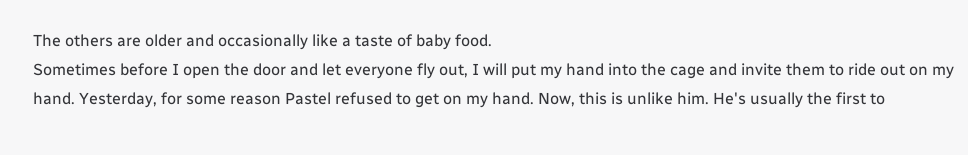The others are older and occasionally like a taste of baby food.
Sometimes before I open the door and let everyone fly out, I will put my hand into the cage and invite them to ride out on my hand. Yesterday, for some reason Pastel refused to get on my hand. Now, this is unlike him. He's usually the first to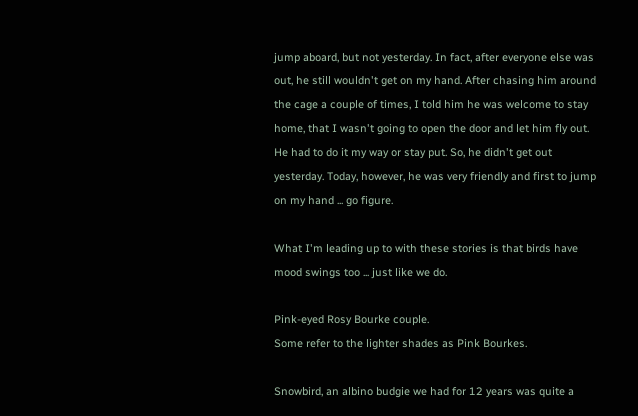jump aboard, but not yesterday. In fact, after everyone else was out, he still wouldn't get on my hand. After chasing him around the cage a couple of times, I told him he was welcome to stay home, that I wasn't going to open the door and let him fly out. He had to do it my way or stay put. So, he didn't get out yesterday. Today, however, he was very friendly and first to jump on my hand ... go figure.

What I'm leading up to with these stories is that birds have mood swings too ... just like we do.

Pink-eyed Rosy Bourke couple.
Some refer to the lighter shades as Pink Bourkes.

Snowbird, an albino budgie we had for 12 years was quite a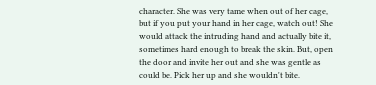character. She was very tame when out of her cage, but if you put your hand in her cage, watch out! She would attack the intruding hand and actually bite it, sometimes hard enough to break the skin. But, open the door and invite her out and she was gentle as could be. Pick her up and she wouldn't bite.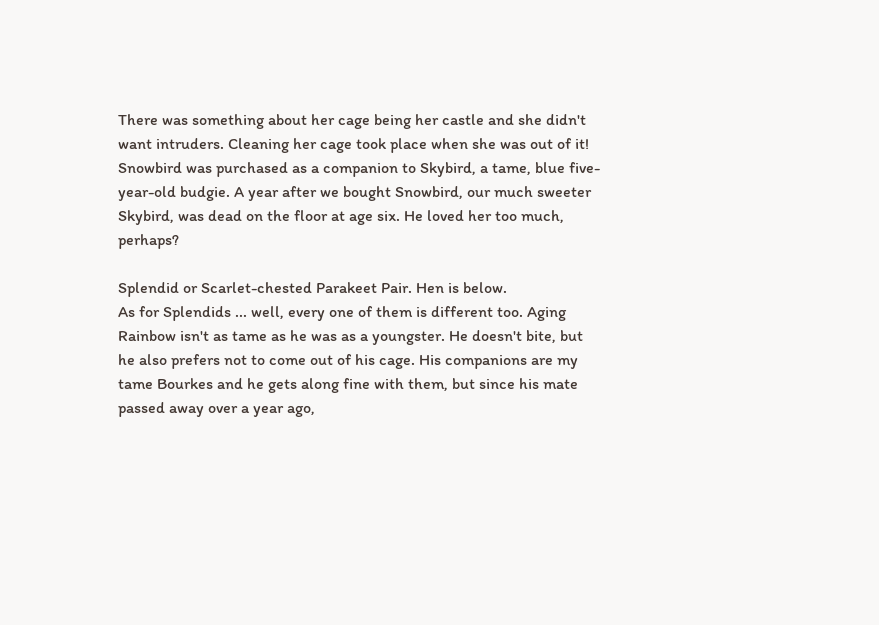There was something about her cage being her castle and she didn't want intruders. Cleaning her cage took place when she was out of it! Snowbird was purchased as a companion to Skybird, a tame, blue five-year-old budgie. A year after we bought Snowbird, our much sweeter Skybird, was dead on the floor at age six. He loved her too much, perhaps?

Splendid or Scarlet-chested Parakeet Pair. Hen is below.
As for Splendids ... well, every one of them is different too. Aging Rainbow isn't as tame as he was as a youngster. He doesn't bite, but he also prefers not to come out of his cage. His companions are my tame Bourkes and he gets along fine with them, but since his mate passed away over a year ago,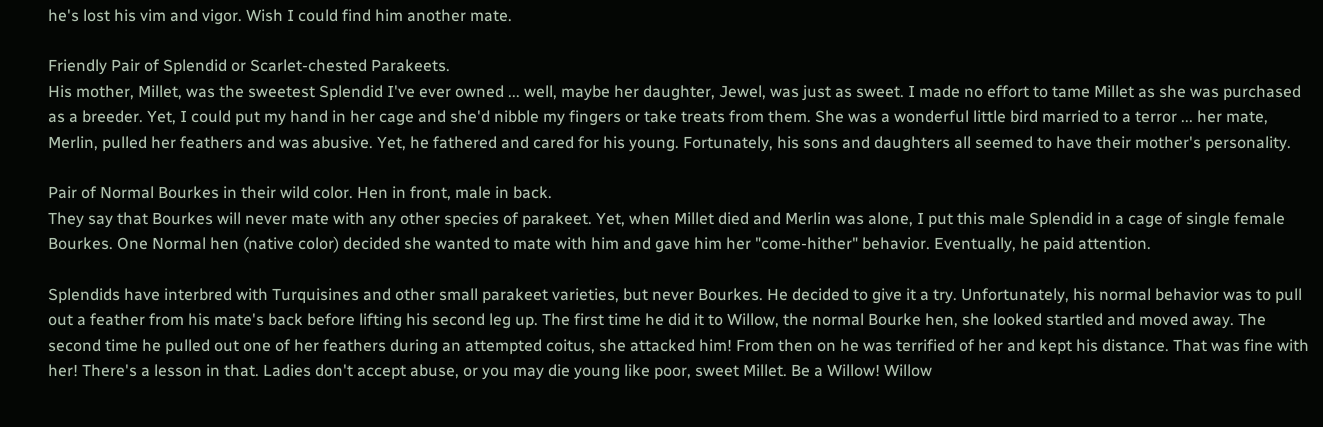he's lost his vim and vigor. Wish I could find him another mate.

Friendly Pair of Splendid or Scarlet-chested Parakeets.
His mother, Millet, was the sweetest Splendid I've ever owned ... well, maybe her daughter, Jewel, was just as sweet. I made no effort to tame Millet as she was purchased as a breeder. Yet, I could put my hand in her cage and she'd nibble my fingers or take treats from them. She was a wonderful little bird married to a terror ... her mate, Merlin, pulled her feathers and was abusive. Yet, he fathered and cared for his young. Fortunately, his sons and daughters all seemed to have their mother's personality.

Pair of Normal Bourkes in their wild color. Hen in front, male in back.
They say that Bourkes will never mate with any other species of parakeet. Yet, when Millet died and Merlin was alone, I put this male Splendid in a cage of single female Bourkes. One Normal hen (native color) decided she wanted to mate with him and gave him her "come-hither" behavior. Eventually, he paid attention.

Splendids have interbred with Turquisines and other small parakeet varieties, but never Bourkes. He decided to give it a try. Unfortunately, his normal behavior was to pull out a feather from his mate's back before lifting his second leg up. The first time he did it to Willow, the normal Bourke hen, she looked startled and moved away. The second time he pulled out one of her feathers during an attempted coitus, she attacked him! From then on he was terrified of her and kept his distance. That was fine with her! There's a lesson in that. Ladies don't accept abuse, or you may die young like poor, sweet Millet. Be a Willow! Willow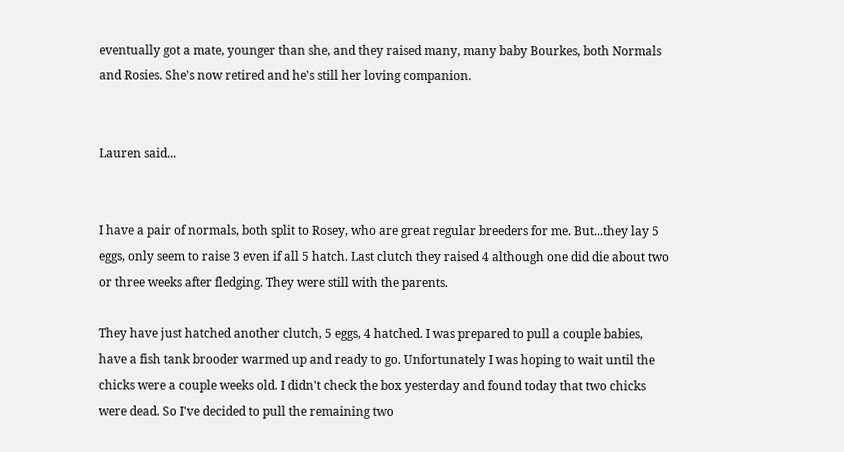eventually got a mate, younger than she, and they raised many, many baby Bourkes, both Normals and Rosies. She's now retired and he's still her loving companion.


Lauren said...


I have a pair of normals, both split to Rosey, who are great regular breeders for me. But...they lay 5 eggs, only seem to raise 3 even if all 5 hatch. Last clutch they raised 4 although one did die about two or three weeks after fledging. They were still with the parents.

They have just hatched another clutch, 5 eggs, 4 hatched. I was prepared to pull a couple babies, have a fish tank brooder warmed up and ready to go. Unfortunately I was hoping to wait until the chicks were a couple weeks old. I didn't check the box yesterday and found today that two chicks were dead. So I've decided to pull the remaining two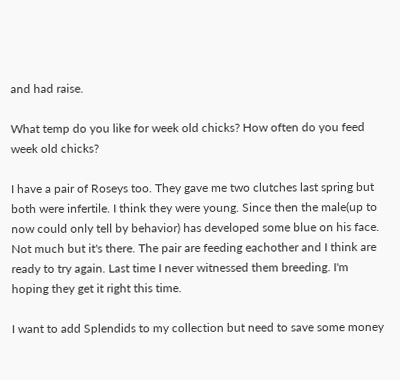and had raise.

What temp do you like for week old chicks? How often do you feed week old chicks?

I have a pair of Roseys too. They gave me two clutches last spring but both were infertile. I think they were young. Since then the male(up to now could only tell by behavior) has developed some blue on his face. Not much but it's there. The pair are feeding eachother and I think are ready to try again. Last time I never witnessed them breeding. I'm hoping they get it right this time.

I want to add Splendids to my collection but need to save some money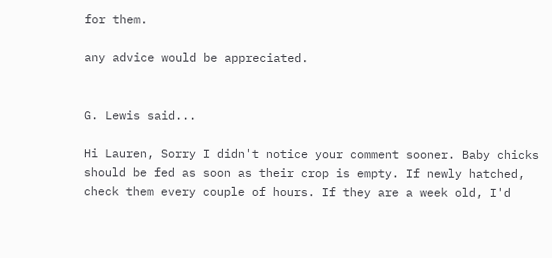for them.

any advice would be appreciated.


G. Lewis said...

Hi Lauren, Sorry I didn't notice your comment sooner. Baby chicks should be fed as soon as their crop is empty. If newly hatched, check them every couple of hours. If they are a week old, I'd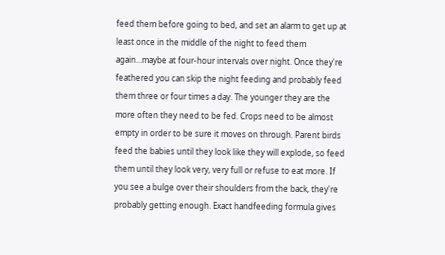feed them before going to bed, and set an alarm to get up at least once in the middle of the night to feed them again...maybe at four-hour intervals over night. Once they're feathered you can skip the night feeding and probably feed them three or four times a day. The younger they are the more often they need to be fed. Crops need to be almost empty in order to be sure it moves on through. Parent birds feed the babies until they look like they will explode, so feed them until they look very, very full or refuse to eat more. If you see a bulge over their shoulders from the back, they're probably getting enough. Exact handfeeding formula gives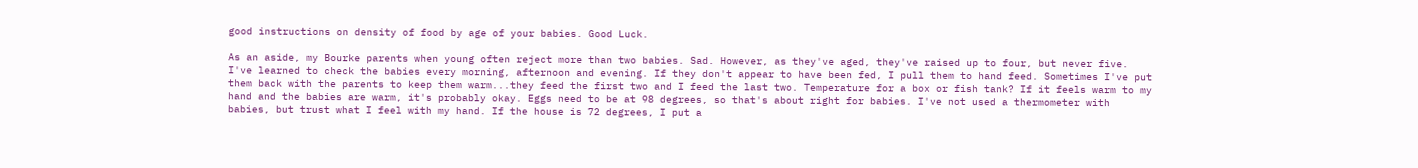good instructions on density of food by age of your babies. Good Luck.

As an aside, my Bourke parents when young often reject more than two babies. Sad. However, as they've aged, they've raised up to four, but never five. I've learned to check the babies every morning, afternoon and evening. If they don't appear to have been fed, I pull them to hand feed. Sometimes I've put them back with the parents to keep them warm...they feed the first two and I feed the last two. Temperature for a box or fish tank? If it feels warm to my hand and the babies are warm, it's probably okay. Eggs need to be at 98 degrees, so that's about right for babies. I've not used a thermometer with babies, but trust what I feel with my hand. If the house is 72 degrees, I put a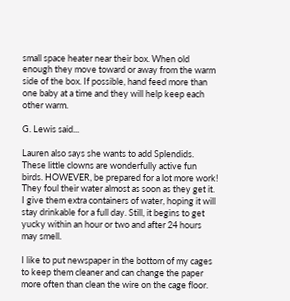small space heater near their box. When old enough they move toward or away from the warm side of the box. If possible, hand feed more than one baby at a time and they will help keep each other warm.

G. Lewis said...

Lauren also says she wants to add Splendids. These little clowns are wonderfully active fun birds. HOWEVER, be prepared for a lot more work! They foul their water almost as soon as they get it. I give them extra containers of water, hoping it will stay drinkable for a full day. Still, it begins to get yucky within an hour or two and after 24 hours may smell.

I like to put newspaper in the bottom of my cages to keep them cleaner and can change the paper more often than clean the wire on the cage floor.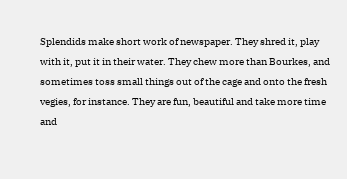Splendids make short work of newspaper. They shred it, play with it, put it in their water. They chew more than Bourkes, and sometimes toss small things out of the cage and onto the fresh vegies, for instance. They are fun, beautiful and take more time and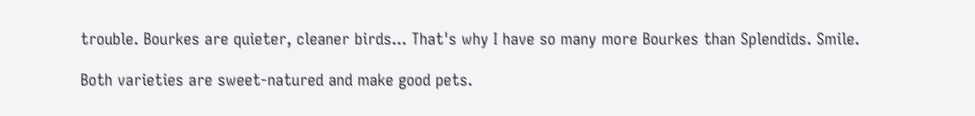trouble. Bourkes are quieter, cleaner birds... That's why I have so many more Bourkes than Splendids. Smile.

Both varieties are sweet-natured and make good pets.